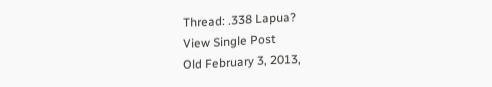Thread: .338 Lapua?
View Single Post
Old February 3, 2013,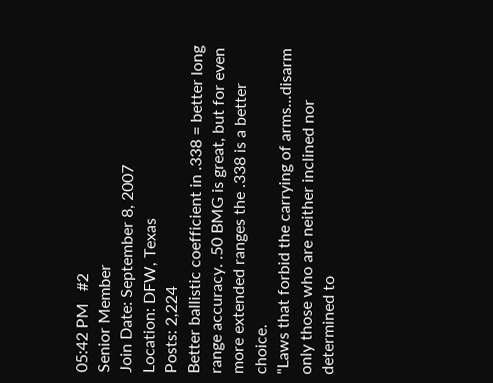05:42 PM   #2
Senior Member
Join Date: September 8, 2007
Location: DFW, Texas
Posts: 2,224
Better ballistic coefficient in .338 = better long range accuracy. .50 BMG is great, but for even more extended ranges the .338 is a better choice.
"Laws that forbid the carrying of arms...disarm only those who are neither inclined nor determined to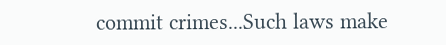commit crimes...Such laws make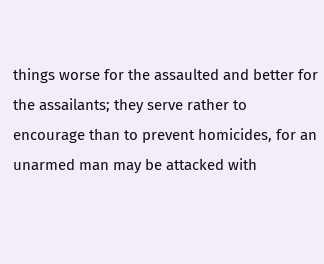things worse for the assaulted and better for the assailants; they serve rather to encourage than to prevent homicides, for an unarmed man may be attacked with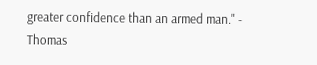greater confidence than an armed man." - Thomas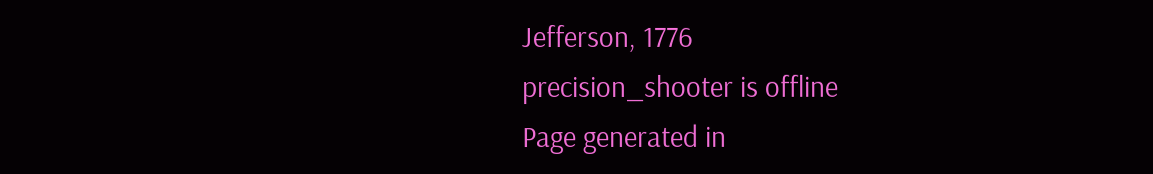Jefferson, 1776
precision_shooter is offline
Page generated in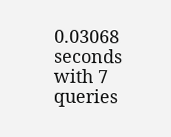0.03068 seconds with 7 queries